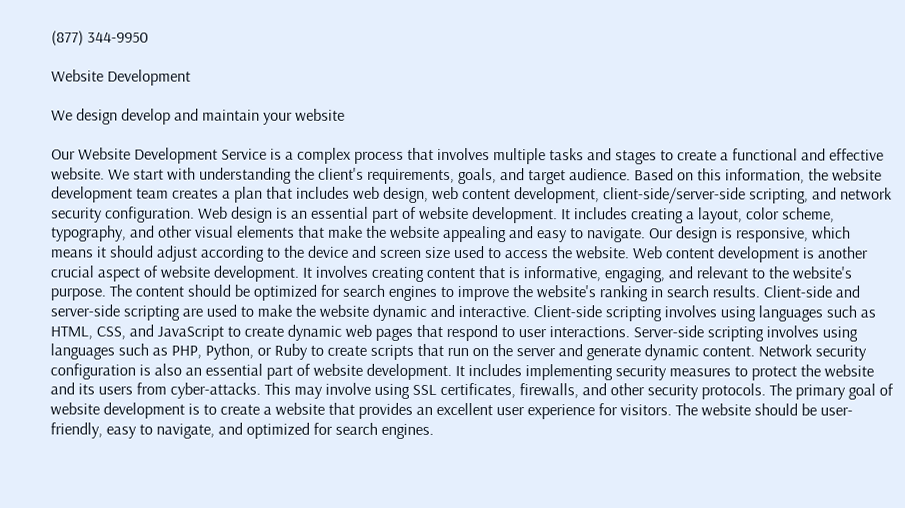(877) 344-9950

Website Development

We design develop and maintain your website

Our Website Development Service is a complex process that involves multiple tasks and stages to create a functional and effective website. We start with understanding the client's requirements, goals, and target audience. Based on this information, the website development team creates a plan that includes web design, web content development, client-side/server-side scripting, and network security configuration. Web design is an essential part of website development. It includes creating a layout, color scheme, typography, and other visual elements that make the website appealing and easy to navigate. Our design is responsive, which means it should adjust according to the device and screen size used to access the website. Web content development is another crucial aspect of website development. It involves creating content that is informative, engaging, and relevant to the website's purpose. The content should be optimized for search engines to improve the website's ranking in search results. Client-side and server-side scripting are used to make the website dynamic and interactive. Client-side scripting involves using languages such as HTML, CSS, and JavaScript to create dynamic web pages that respond to user interactions. Server-side scripting involves using languages such as PHP, Python, or Ruby to create scripts that run on the server and generate dynamic content. Network security configuration is also an essential part of website development. It includes implementing security measures to protect the website and its users from cyber-attacks. This may involve using SSL certificates, firewalls, and other security protocols. The primary goal of website development is to create a website that provides an excellent user experience for visitors. The website should be user-friendly, easy to navigate, and optimized for search engines.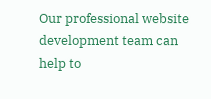Our professional website development team can help to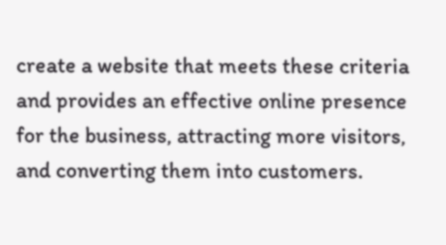create a website that meets these criteria and provides an effective online presence for the business, attracting more visitors, and converting them into customers.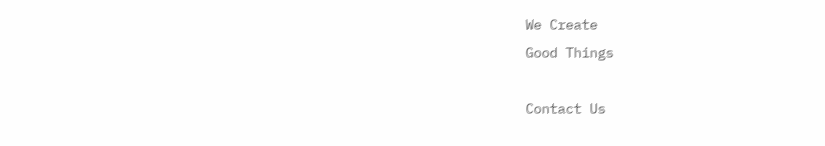We Create
Good Things

Contact Us